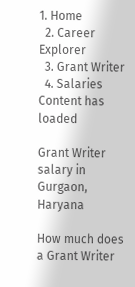1. Home
  2. Career Explorer
  3. Grant Writer
  4. Salaries
Content has loaded

Grant Writer salary in Gurgaon, Haryana

How much does a Grant Writer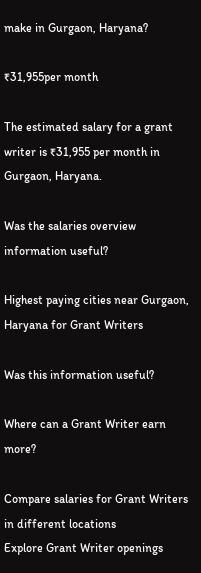make in Gurgaon, Haryana?

₹31,955per month

The estimated salary for a grant writer is ₹31,955 per month in Gurgaon, Haryana.

Was the salaries overview information useful?

Highest paying cities near Gurgaon, Haryana for Grant Writers

Was this information useful?

Where can a Grant Writer earn more?

Compare salaries for Grant Writers in different locations
Explore Grant Writer openings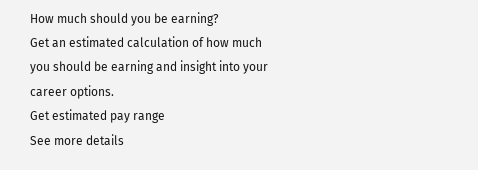How much should you be earning?
Get an estimated calculation of how much you should be earning and insight into your career options.
Get estimated pay range
See more details